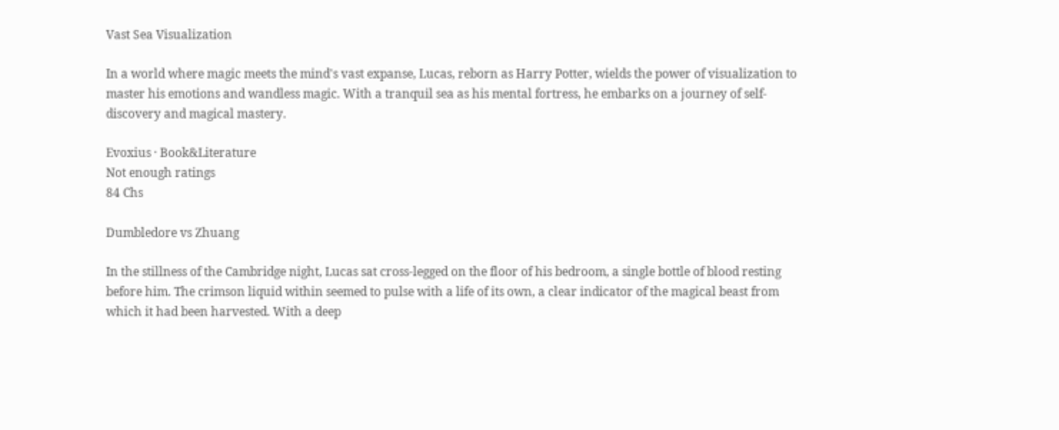Vast Sea Visualization

In a world where magic meets the mind's vast expanse, Lucas, reborn as Harry Potter, wields the power of visualization to master his emotions and wandless magic. With a tranquil sea as his mental fortress, he embarks on a journey of self-discovery and magical mastery.

Evoxius · Book&Literature
Not enough ratings
84 Chs

Dumbledore vs Zhuang

In the stillness of the Cambridge night, Lucas sat cross-legged on the floor of his bedroom, a single bottle of blood resting before him. The crimson liquid within seemed to pulse with a life of its own, a clear indicator of the magical beast from which it had been harvested. With a deep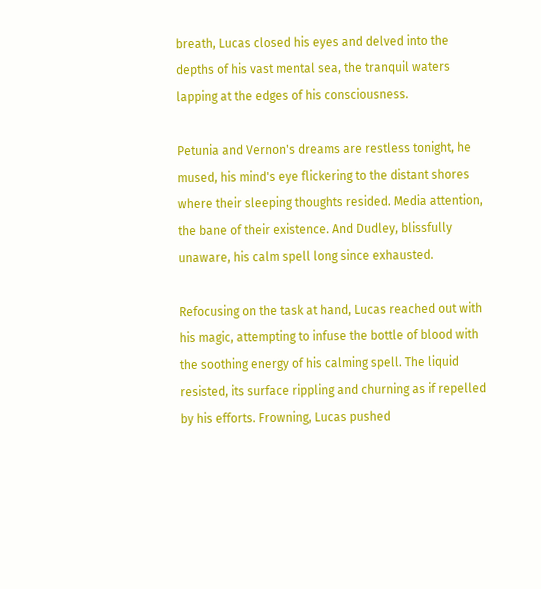breath, Lucas closed his eyes and delved into the depths of his vast mental sea, the tranquil waters lapping at the edges of his consciousness.

Petunia and Vernon's dreams are restless tonight, he mused, his mind's eye flickering to the distant shores where their sleeping thoughts resided. Media attention, the bane of their existence. And Dudley, blissfully unaware, his calm spell long since exhausted.

Refocusing on the task at hand, Lucas reached out with his magic, attempting to infuse the bottle of blood with the soothing energy of his calming spell. The liquid resisted, its surface rippling and churning as if repelled by his efforts. Frowning, Lucas pushed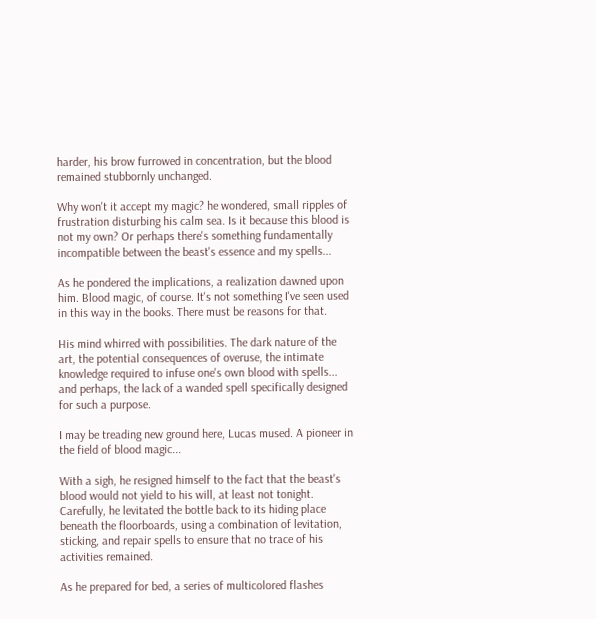harder, his brow furrowed in concentration, but the blood remained stubbornly unchanged.

Why won't it accept my magic? he wondered, small ripples of frustration disturbing his calm sea. Is it because this blood is not my own? Or perhaps there's something fundamentally incompatible between the beast's essence and my spells...

As he pondered the implications, a realization dawned upon him. Blood magic, of course. It's not something I've seen used in this way in the books. There must be reasons for that.

His mind whirred with possibilities. The dark nature of the art, the potential consequences of overuse, the intimate knowledge required to infuse one's own blood with spells... and perhaps, the lack of a wanded spell specifically designed for such a purpose.

I may be treading new ground here, Lucas mused. A pioneer in the field of blood magic...

With a sigh, he resigned himself to the fact that the beast's blood would not yield to his will, at least not tonight. Carefully, he levitated the bottle back to its hiding place beneath the floorboards, using a combination of levitation, sticking, and repair spells to ensure that no trace of his activities remained.

As he prepared for bed, a series of multicolored flashes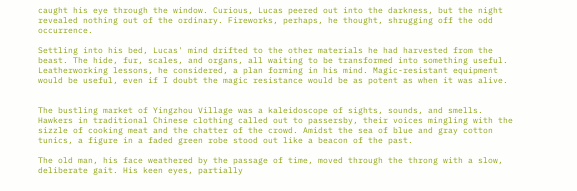caught his eye through the window. Curious, Lucas peered out into the darkness, but the night revealed nothing out of the ordinary. Fireworks, perhaps, he thought, shrugging off the odd occurrence.

Settling into his bed, Lucas' mind drifted to the other materials he had harvested from the beast. The hide, fur, scales, and organs, all waiting to be transformed into something useful. Leatherworking lessons, he considered, a plan forming in his mind. Magic-resistant equipment would be useful, even if I doubt the magic resistance would be as potent as when it was alive.


The bustling market of Yingzhou Village was a kaleidoscope of sights, sounds, and smells. Hawkers in traditional Chinese clothing called out to passersby, their voices mingling with the sizzle of cooking meat and the chatter of the crowd. Amidst the sea of blue and gray cotton tunics, a figure in a faded green robe stood out like a beacon of the past.

The old man, his face weathered by the passage of time, moved through the throng with a slow, deliberate gait. His keen eyes, partially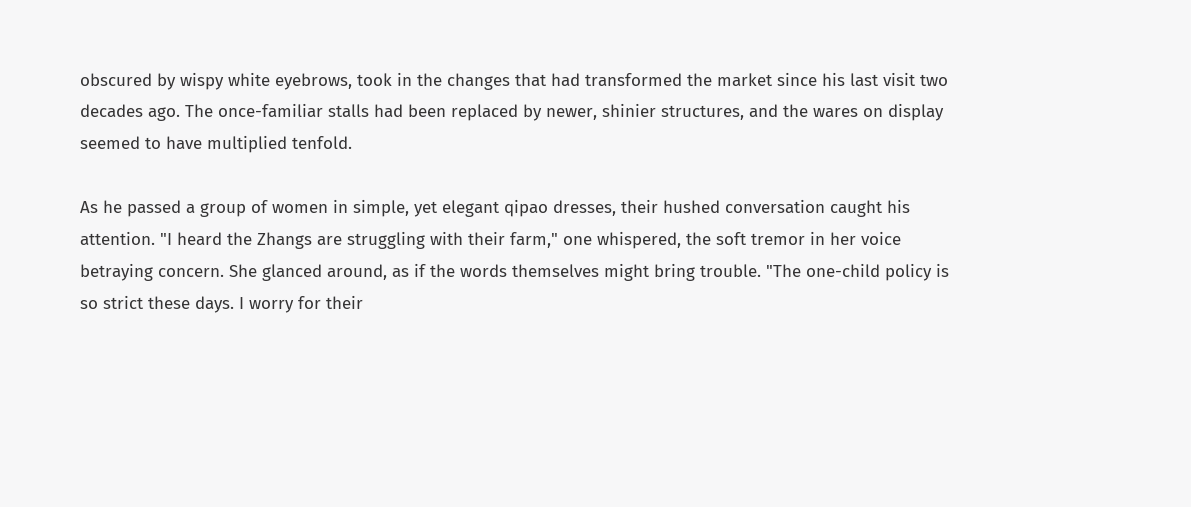obscured by wispy white eyebrows, took in the changes that had transformed the market since his last visit two decades ago. The once-familiar stalls had been replaced by newer, shinier structures, and the wares on display seemed to have multiplied tenfold.

As he passed a group of women in simple, yet elegant qipao dresses, their hushed conversation caught his attention. "I heard the Zhangs are struggling with their farm," one whispered, the soft tremor in her voice betraying concern. She glanced around, as if the words themselves might bring trouble. "The one-child policy is so strict these days. I worry for their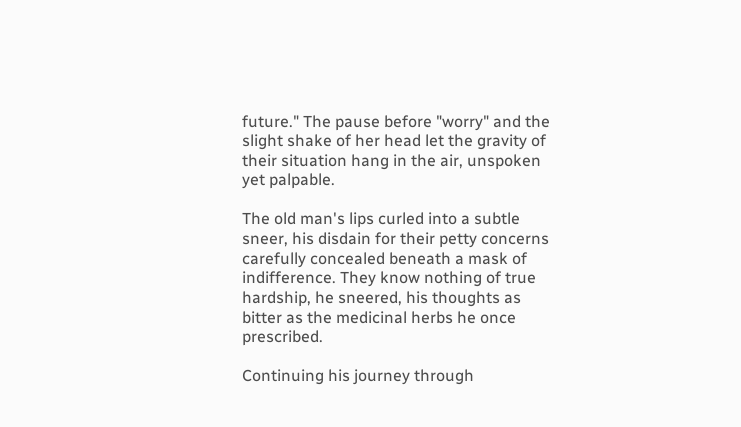future." The pause before "worry" and the slight shake of her head let the gravity of their situation hang in the air, unspoken yet palpable.

The old man's lips curled into a subtle sneer, his disdain for their petty concerns carefully concealed beneath a mask of indifference. They know nothing of true hardship, he sneered, his thoughts as bitter as the medicinal herbs he once prescribed.

Continuing his journey through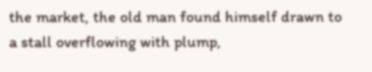the market, the old man found himself drawn to a stall overflowing with plump,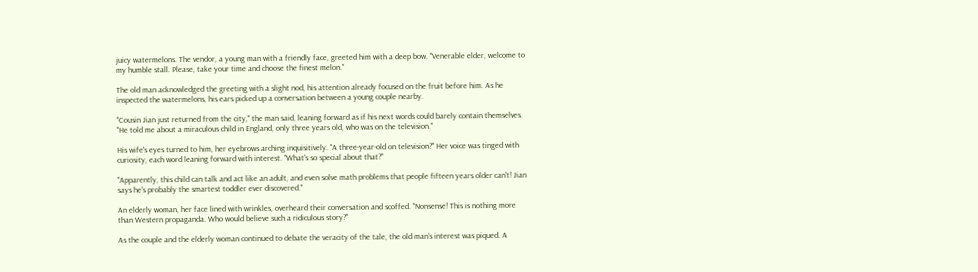juicy watermelons. The vendor, a young man with a friendly face, greeted him with a deep bow. "Venerable elder, welcome to my humble stall. Please, take your time and choose the finest melon."

The old man acknowledged the greeting with a slight nod, his attention already focused on the fruit before him. As he inspected the watermelons, his ears picked up a conversation between a young couple nearby.

"Cousin Jian just returned from the city," the man said, leaning forward as if his next words could barely contain themselves. "He told me about a miraculous child in England, only three years old, who was on the television."

His wife's eyes turned to him, her eyebrows arching inquisitively. "A three-year-old on television?" Her voice was tinged with curiosity, each word leaning forward with interest. "What's so special about that?"

"Apparently, this child can talk and act like an adult, and even solve math problems that people fifteen years older can't! Jian says he's probably the smartest toddler ever discovered."

An elderly woman, her face lined with wrinkles, overheard their conversation and scoffed. "Nonsense! This is nothing more than Western propaganda. Who would believe such a ridiculous story?"

As the couple and the elderly woman continued to debate the veracity of the tale, the old man's interest was piqued. A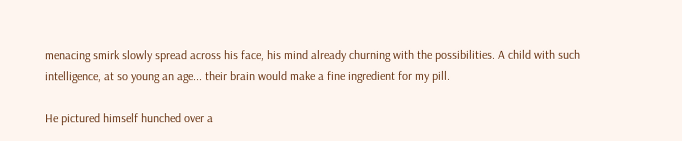menacing smirk slowly spread across his face, his mind already churning with the possibilities. A child with such intelligence, at so young an age... their brain would make a fine ingredient for my pill.

He pictured himself hunched over a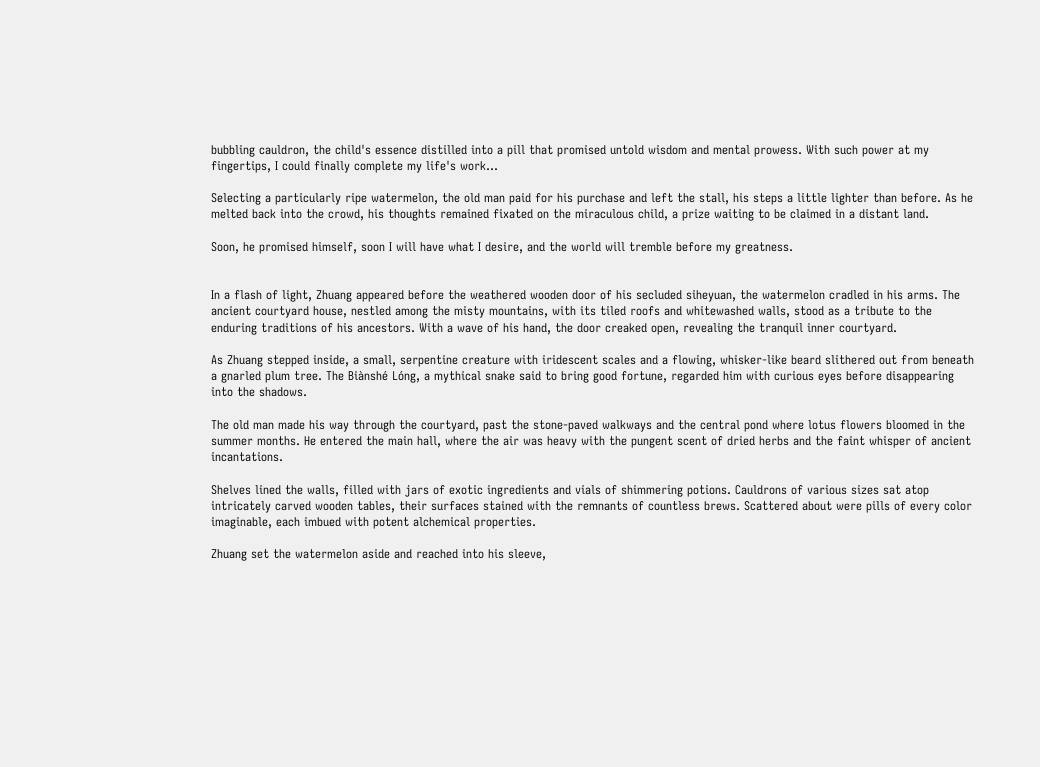bubbling cauldron, the child's essence distilled into a pill that promised untold wisdom and mental prowess. With such power at my fingertips, I could finally complete my life's work...

Selecting a particularly ripe watermelon, the old man paid for his purchase and left the stall, his steps a little lighter than before. As he melted back into the crowd, his thoughts remained fixated on the miraculous child, a prize waiting to be claimed in a distant land.

Soon, he promised himself, soon I will have what I desire, and the world will tremble before my greatness.


In a flash of light, Zhuang appeared before the weathered wooden door of his secluded siheyuan, the watermelon cradled in his arms. The ancient courtyard house, nestled among the misty mountains, with its tiled roofs and whitewashed walls, stood as a tribute to the enduring traditions of his ancestors. With a wave of his hand, the door creaked open, revealing the tranquil inner courtyard.

As Zhuang stepped inside, a small, serpentine creature with iridescent scales and a flowing, whisker-like beard slithered out from beneath a gnarled plum tree. The Biànshé Lóng, a mythical snake said to bring good fortune, regarded him with curious eyes before disappearing into the shadows.

The old man made his way through the courtyard, past the stone-paved walkways and the central pond where lotus flowers bloomed in the summer months. He entered the main hall, where the air was heavy with the pungent scent of dried herbs and the faint whisper of ancient incantations.

Shelves lined the walls, filled with jars of exotic ingredients and vials of shimmering potions. Cauldrons of various sizes sat atop intricately carved wooden tables, their surfaces stained with the remnants of countless brews. Scattered about were pills of every color imaginable, each imbued with potent alchemical properties.

Zhuang set the watermelon aside and reached into his sleeve,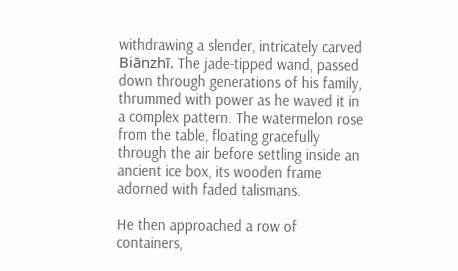withdrawing a slender, intricately carved Biānzhī. The jade-tipped wand, passed down through generations of his family, thrummed with power as he waved it in a complex pattern. The watermelon rose from the table, floating gracefully through the air before settling inside an ancient ice box, its wooden frame adorned with faded talismans.

He then approached a row of containers,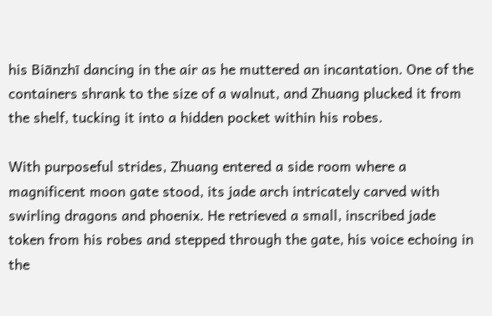his Biānzhī dancing in the air as he muttered an incantation. One of the containers shrank to the size of a walnut, and Zhuang plucked it from the shelf, tucking it into a hidden pocket within his robes.

With purposeful strides, Zhuang entered a side room where a magnificent moon gate stood, its jade arch intricately carved with swirling dragons and phoenix. He retrieved a small, inscribed jade token from his robes and stepped through the gate, his voice echoing in the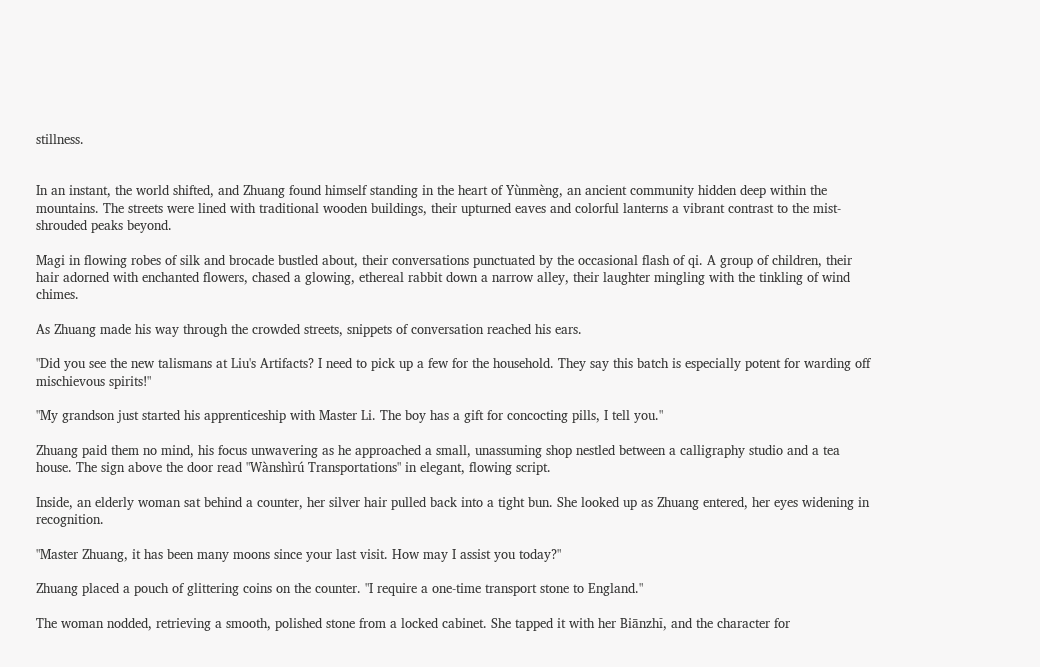stillness.


In an instant, the world shifted, and Zhuang found himself standing in the heart of Yùnmèng, an ancient community hidden deep within the mountains. The streets were lined with traditional wooden buildings, their upturned eaves and colorful lanterns a vibrant contrast to the mist-shrouded peaks beyond.

Magi in flowing robes of silk and brocade bustled about, their conversations punctuated by the occasional flash of qi. A group of children, their hair adorned with enchanted flowers, chased a glowing, ethereal rabbit down a narrow alley, their laughter mingling with the tinkling of wind chimes.

As Zhuang made his way through the crowded streets, snippets of conversation reached his ears.

"Did you see the new talismans at Liu's Artifacts? I need to pick up a few for the household. They say this batch is especially potent for warding off mischievous spirits!"

"My grandson just started his apprenticeship with Master Li. The boy has a gift for concocting pills, I tell you."

Zhuang paid them no mind, his focus unwavering as he approached a small, unassuming shop nestled between a calligraphy studio and a tea house. The sign above the door read "Wànshìrú Transportations" in elegant, flowing script.

Inside, an elderly woman sat behind a counter, her silver hair pulled back into a tight bun. She looked up as Zhuang entered, her eyes widening in recognition.

"Master Zhuang, it has been many moons since your last visit. How may I assist you today?"

Zhuang placed a pouch of glittering coins on the counter. "I require a one-time transport stone to England."

The woman nodded, retrieving a smooth, polished stone from a locked cabinet. She tapped it with her Biānzhī, and the character for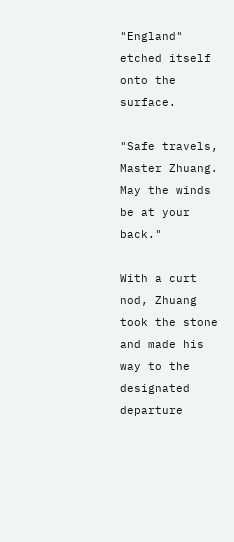"England" etched itself onto the surface.

"Safe travels, Master Zhuang. May the winds be at your back."

With a curt nod, Zhuang took the stone and made his way to the designated departure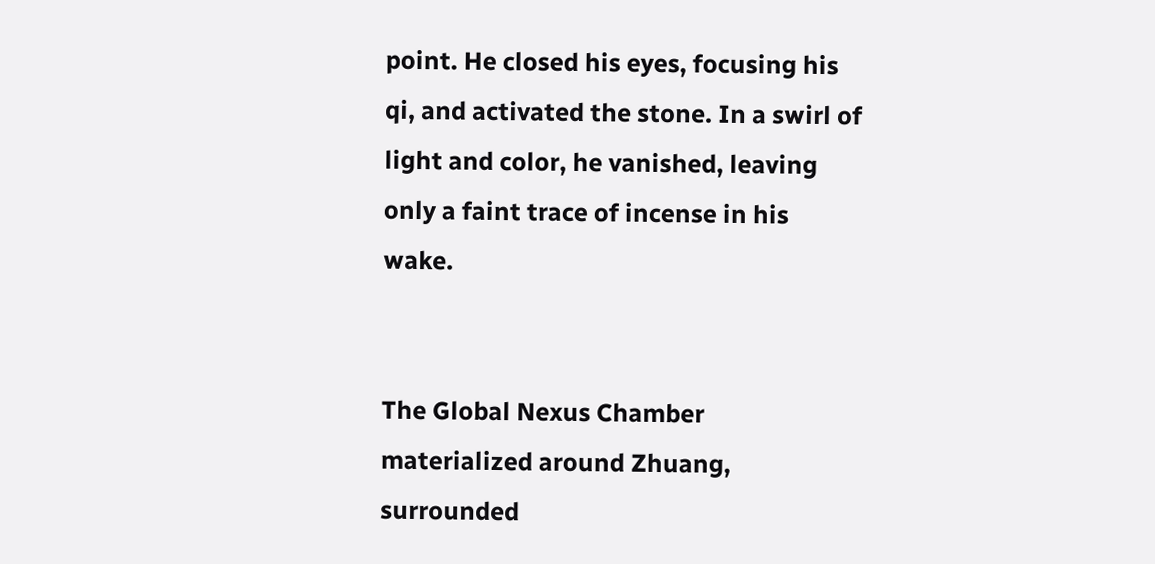point. He closed his eyes, focusing his qi, and activated the stone. In a swirl of light and color, he vanished, leaving only a faint trace of incense in his wake.


The Global Nexus Chamber materialized around Zhuang, surrounded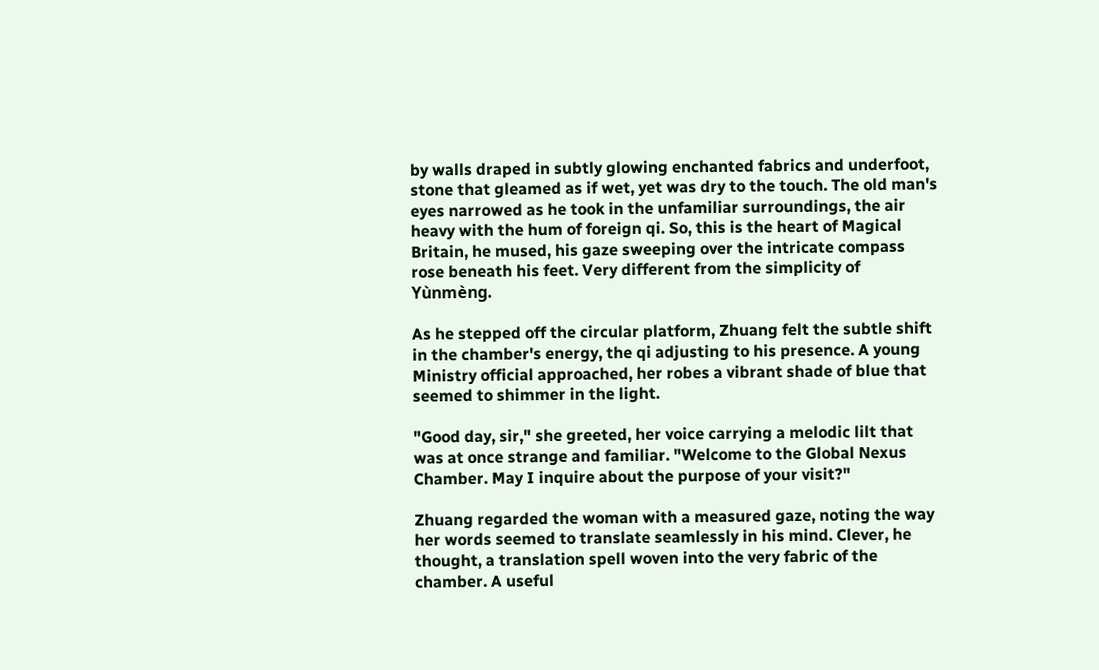by walls draped in subtly glowing enchanted fabrics and underfoot, stone that gleamed as if wet, yet was dry to the touch. The old man's eyes narrowed as he took in the unfamiliar surroundings, the air heavy with the hum of foreign qi. So, this is the heart of Magical Britain, he mused, his gaze sweeping over the intricate compass rose beneath his feet. Very different from the simplicity of Yùnmèng.

As he stepped off the circular platform, Zhuang felt the subtle shift in the chamber's energy, the qi adjusting to his presence. A young Ministry official approached, her robes a vibrant shade of blue that seemed to shimmer in the light.

"Good day, sir," she greeted, her voice carrying a melodic lilt that was at once strange and familiar. "Welcome to the Global Nexus Chamber. May I inquire about the purpose of your visit?"

Zhuang regarded the woman with a measured gaze, noting the way her words seemed to translate seamlessly in his mind. Clever, he thought, a translation spell woven into the very fabric of the chamber. A useful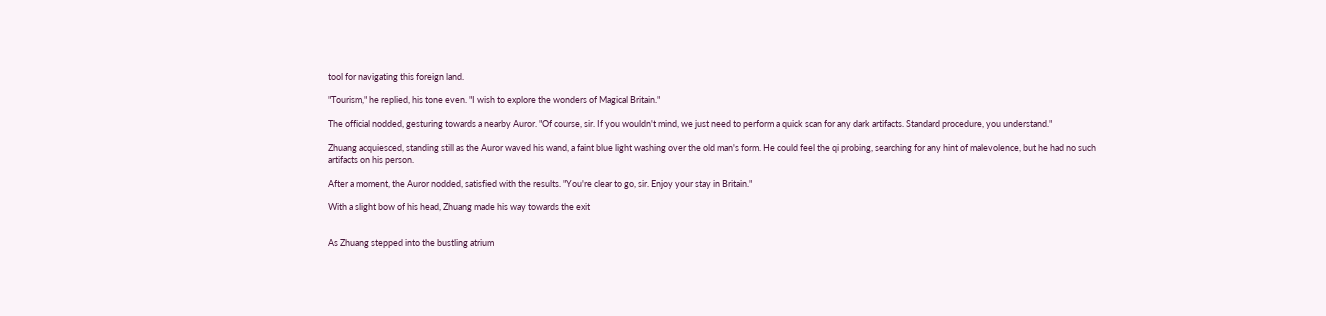tool for navigating this foreign land.

"Tourism," he replied, his tone even. "I wish to explore the wonders of Magical Britain."

The official nodded, gesturing towards a nearby Auror. "Of course, sir. If you wouldn't mind, we just need to perform a quick scan for any dark artifacts. Standard procedure, you understand."

Zhuang acquiesced, standing still as the Auror waved his wand, a faint blue light washing over the old man's form. He could feel the qi probing, searching for any hint of malevolence, but he had no such artifacts on his person.

After a moment, the Auror nodded, satisfied with the results. "You're clear to go, sir. Enjoy your stay in Britain."

With a slight bow of his head, Zhuang made his way towards the exit


As Zhuang stepped into the bustling atrium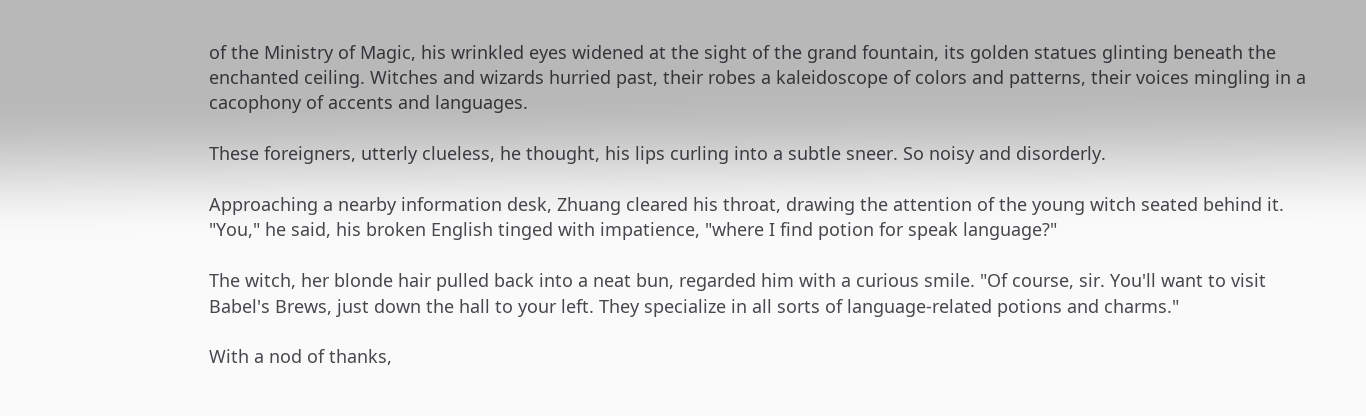of the Ministry of Magic, his wrinkled eyes widened at the sight of the grand fountain, its golden statues glinting beneath the enchanted ceiling. Witches and wizards hurried past, their robes a kaleidoscope of colors and patterns, their voices mingling in a cacophony of accents and languages.

These foreigners, utterly clueless, he thought, his lips curling into a subtle sneer. So noisy and disorderly.

Approaching a nearby information desk, Zhuang cleared his throat, drawing the attention of the young witch seated behind it. "You," he said, his broken English tinged with impatience, "where I find potion for speak language?"

The witch, her blonde hair pulled back into a neat bun, regarded him with a curious smile. "Of course, sir. You'll want to visit Babel's Brews, just down the hall to your left. They specialize in all sorts of language-related potions and charms."

With a nod of thanks,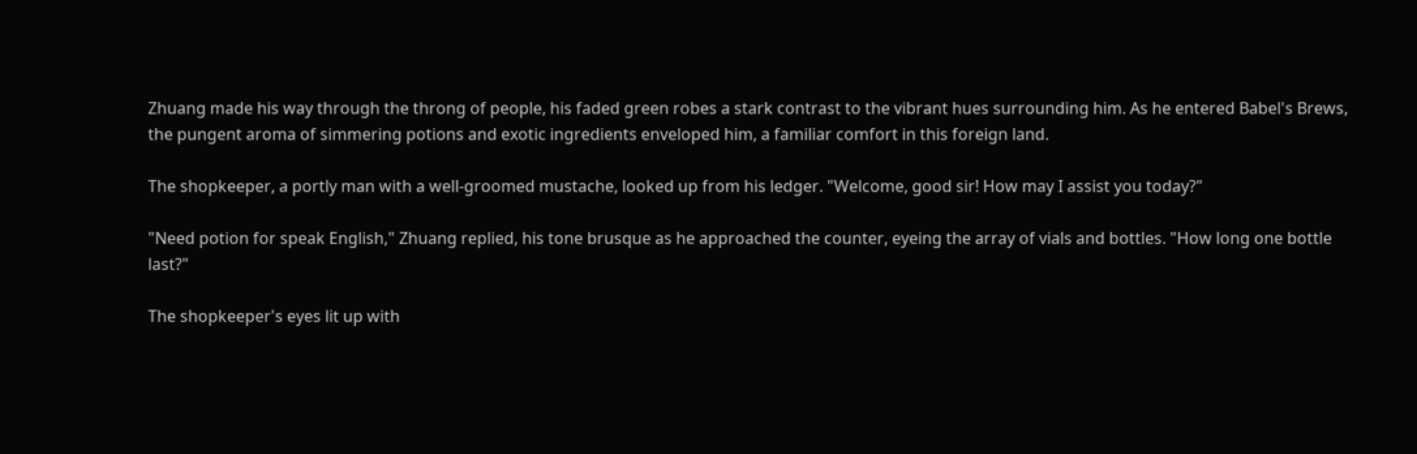Zhuang made his way through the throng of people, his faded green robes a stark contrast to the vibrant hues surrounding him. As he entered Babel's Brews, the pungent aroma of simmering potions and exotic ingredients enveloped him, a familiar comfort in this foreign land.

The shopkeeper, a portly man with a well-groomed mustache, looked up from his ledger. "Welcome, good sir! How may I assist you today?"

"Need potion for speak English," Zhuang replied, his tone brusque as he approached the counter, eyeing the array of vials and bottles. "How long one bottle last?"

The shopkeeper's eyes lit up with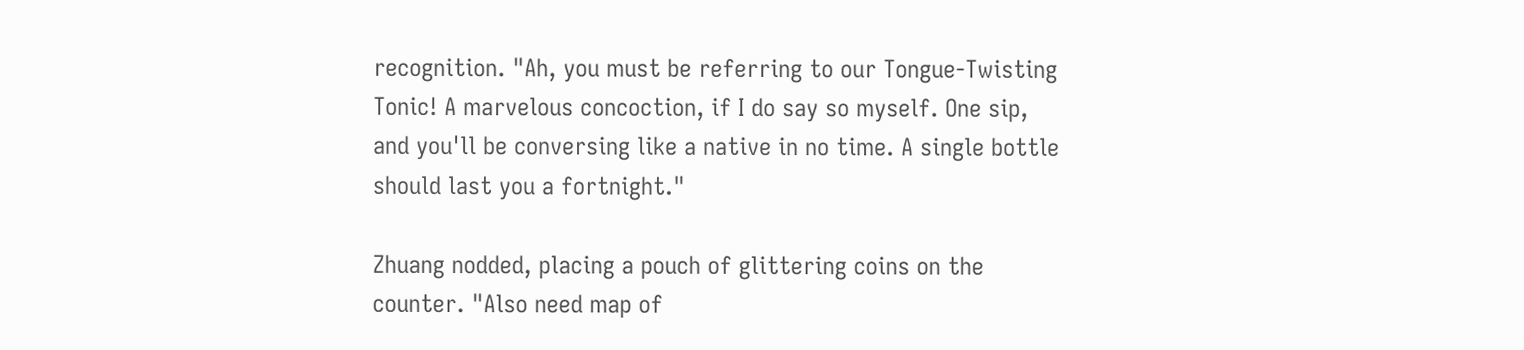recognition. "Ah, you must be referring to our Tongue-Twisting Tonic! A marvelous concoction, if I do say so myself. One sip, and you'll be conversing like a native in no time. A single bottle should last you a fortnight."

Zhuang nodded, placing a pouch of glittering coins on the counter. "Also need map of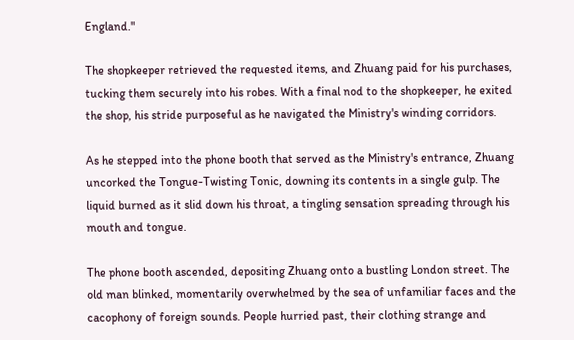England."

The shopkeeper retrieved the requested items, and Zhuang paid for his purchases, tucking them securely into his robes. With a final nod to the shopkeeper, he exited the shop, his stride purposeful as he navigated the Ministry's winding corridors.

As he stepped into the phone booth that served as the Ministry's entrance, Zhuang uncorked the Tongue-Twisting Tonic, downing its contents in a single gulp. The liquid burned as it slid down his throat, a tingling sensation spreading through his mouth and tongue.

The phone booth ascended, depositing Zhuang onto a bustling London street. The old man blinked, momentarily overwhelmed by the sea of unfamiliar faces and the cacophony of foreign sounds. People hurried past, their clothing strange and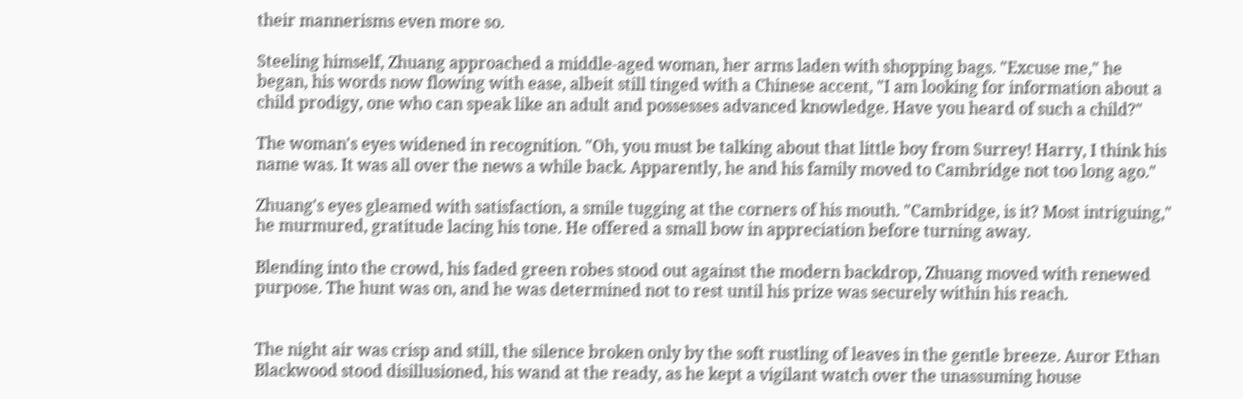their mannerisms even more so.

Steeling himself, Zhuang approached a middle-aged woman, her arms laden with shopping bags. "Excuse me," he began, his words now flowing with ease, albeit still tinged with a Chinese accent, "I am looking for information about a child prodigy, one who can speak like an adult and possesses advanced knowledge. Have you heard of such a child?"

The woman's eyes widened in recognition. "Oh, you must be talking about that little boy from Surrey! Harry, I think his name was. It was all over the news a while back. Apparently, he and his family moved to Cambridge not too long ago."

Zhuang's eyes gleamed with satisfaction, a smile tugging at the corners of his mouth. "Cambridge, is it? Most intriguing," he murmured, gratitude lacing his tone. He offered a small bow in appreciation before turning away.

Blending into the crowd, his faded green robes stood out against the modern backdrop, Zhuang moved with renewed purpose. The hunt was on, and he was determined not to rest until his prize was securely within his reach.


The night air was crisp and still, the silence broken only by the soft rustling of leaves in the gentle breeze. Auror Ethan Blackwood stood disillusioned, his wand at the ready, as he kept a vigilant watch over the unassuming house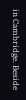in Cambridge. Beside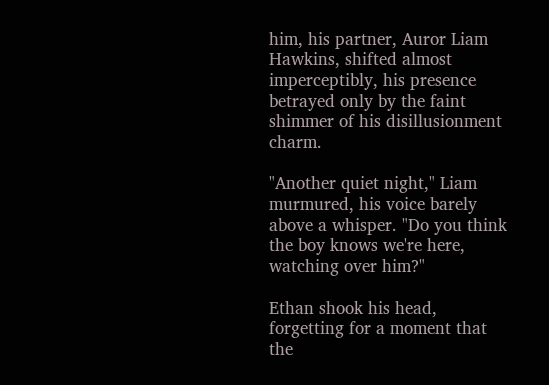him, his partner, Auror Liam Hawkins, shifted almost imperceptibly, his presence betrayed only by the faint shimmer of his disillusionment charm.

"Another quiet night," Liam murmured, his voice barely above a whisper. "Do you think the boy knows we're here, watching over him?"

Ethan shook his head, forgetting for a moment that the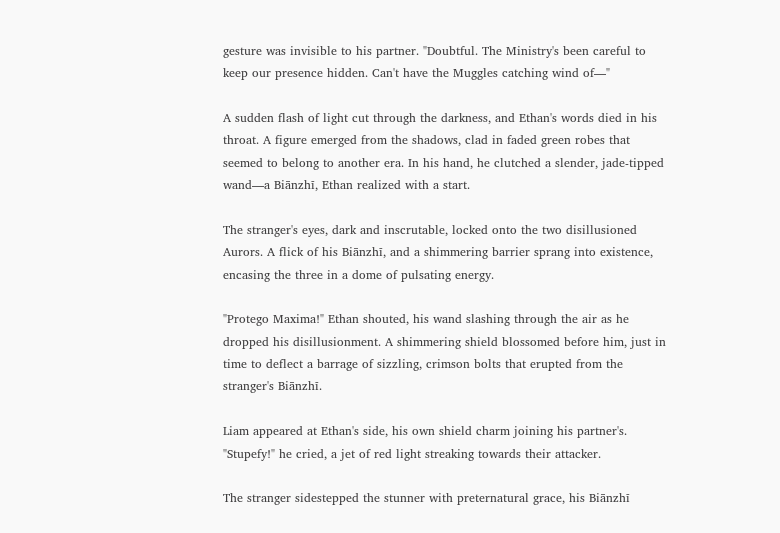gesture was invisible to his partner. "Doubtful. The Ministry's been careful to keep our presence hidden. Can't have the Muggles catching wind of—"

A sudden flash of light cut through the darkness, and Ethan's words died in his throat. A figure emerged from the shadows, clad in faded green robes that seemed to belong to another era. In his hand, he clutched a slender, jade-tipped wand—a Biānzhī, Ethan realized with a start.

The stranger's eyes, dark and inscrutable, locked onto the two disillusioned Aurors. A flick of his Biānzhī, and a shimmering barrier sprang into existence, encasing the three in a dome of pulsating energy.

"Protego Maxima!" Ethan shouted, his wand slashing through the air as he dropped his disillusionment. A shimmering shield blossomed before him, just in time to deflect a barrage of sizzling, crimson bolts that erupted from the stranger's Biānzhī.

Liam appeared at Ethan's side, his own shield charm joining his partner's. "Stupefy!" he cried, a jet of red light streaking towards their attacker.

The stranger sidestepped the stunner with preternatural grace, his Biānzhī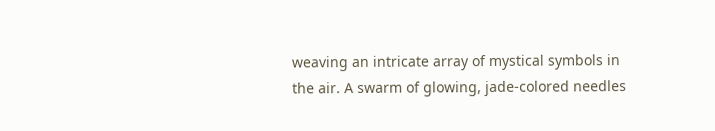weaving an intricate array of mystical symbols in the air. A swarm of glowing, jade-colored needles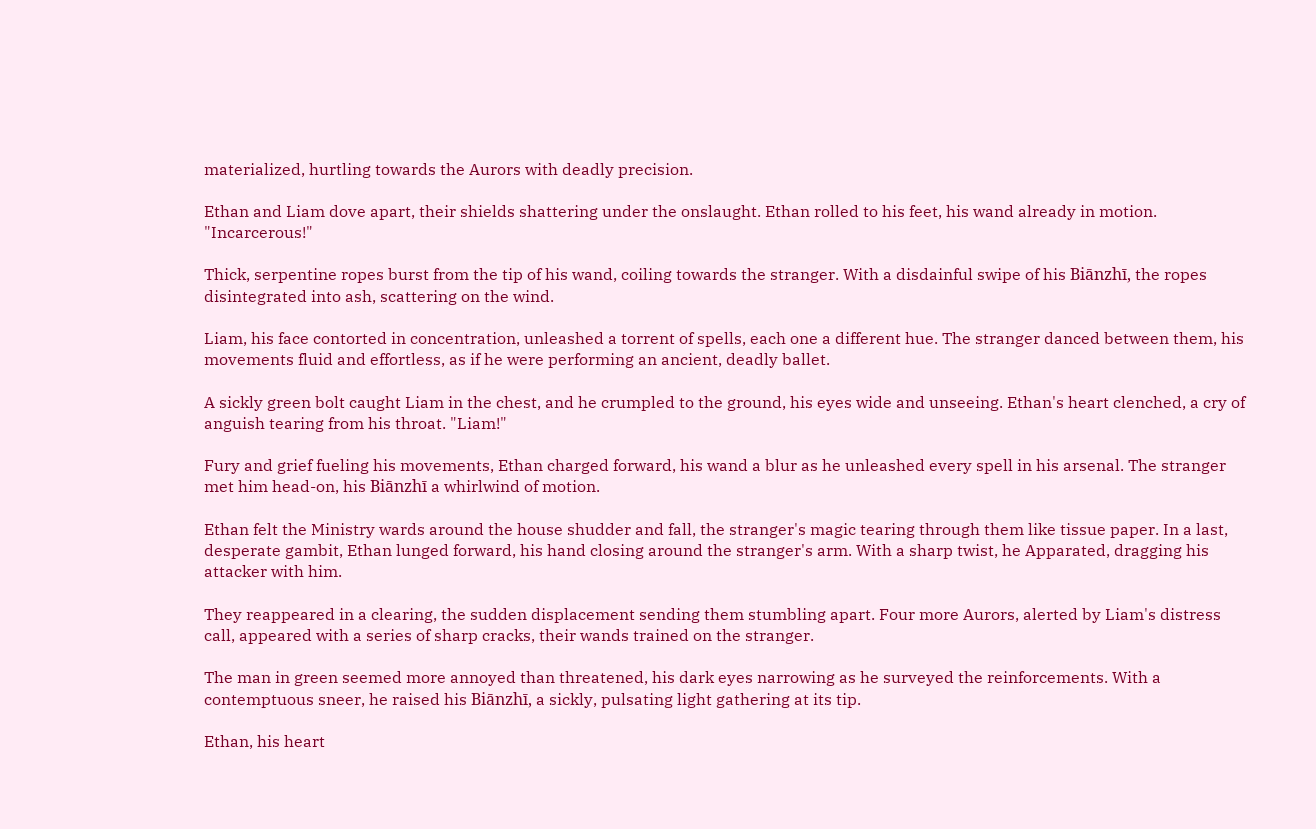materialized, hurtling towards the Aurors with deadly precision.

Ethan and Liam dove apart, their shields shattering under the onslaught. Ethan rolled to his feet, his wand already in motion. "Incarcerous!"

Thick, serpentine ropes burst from the tip of his wand, coiling towards the stranger. With a disdainful swipe of his Biānzhī, the ropes disintegrated into ash, scattering on the wind.

Liam, his face contorted in concentration, unleashed a torrent of spells, each one a different hue. The stranger danced between them, his movements fluid and effortless, as if he were performing an ancient, deadly ballet.

A sickly green bolt caught Liam in the chest, and he crumpled to the ground, his eyes wide and unseeing. Ethan's heart clenched, a cry of anguish tearing from his throat. "Liam!"

Fury and grief fueling his movements, Ethan charged forward, his wand a blur as he unleashed every spell in his arsenal. The stranger met him head-on, his Biānzhī a whirlwind of motion.

Ethan felt the Ministry wards around the house shudder and fall, the stranger's magic tearing through them like tissue paper. In a last, desperate gambit, Ethan lunged forward, his hand closing around the stranger's arm. With a sharp twist, he Apparated, dragging his attacker with him.

They reappeared in a clearing, the sudden displacement sending them stumbling apart. Four more Aurors, alerted by Liam's distress call, appeared with a series of sharp cracks, their wands trained on the stranger.

The man in green seemed more annoyed than threatened, his dark eyes narrowing as he surveyed the reinforcements. With a contemptuous sneer, he raised his Biānzhī, a sickly, pulsating light gathering at its tip.

Ethan, his heart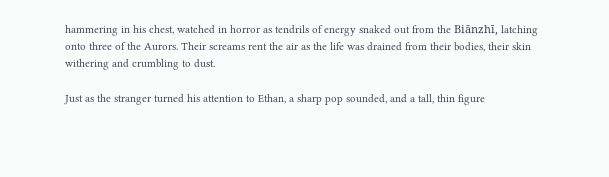hammering in his chest, watched in horror as tendrils of energy snaked out from the Biānzhī, latching onto three of the Aurors. Their screams rent the air as the life was drained from their bodies, their skin withering and crumbling to dust.

Just as the stranger turned his attention to Ethan, a sharp pop sounded, and a tall, thin figure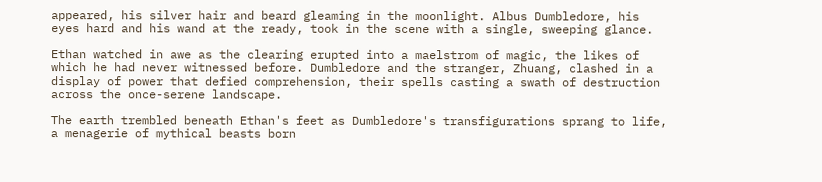appeared, his silver hair and beard gleaming in the moonlight. Albus Dumbledore, his eyes hard and his wand at the ready, took in the scene with a single, sweeping glance.

Ethan watched in awe as the clearing erupted into a maelstrom of magic, the likes of which he had never witnessed before. Dumbledore and the stranger, Zhuang, clashed in a display of power that defied comprehension, their spells casting a swath of destruction across the once-serene landscape.

The earth trembled beneath Ethan's feet as Dumbledore's transfigurations sprang to life, a menagerie of mythical beasts born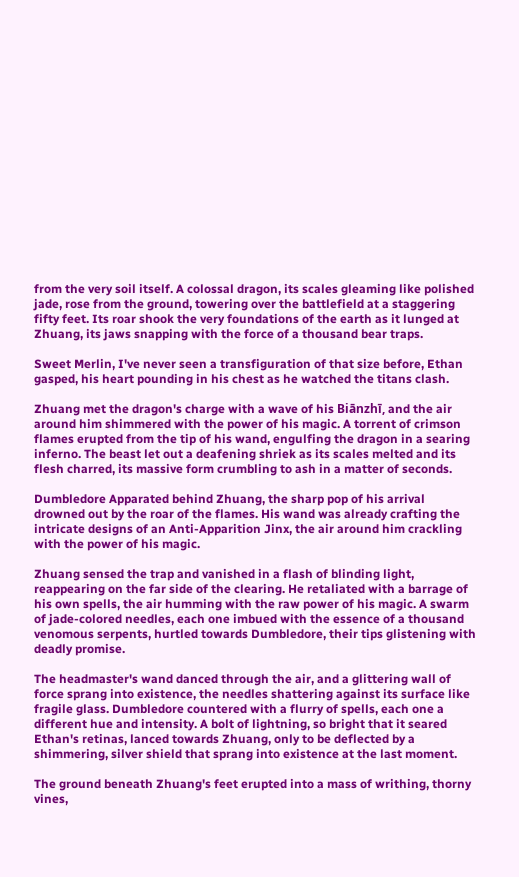from the very soil itself. A colossal dragon, its scales gleaming like polished jade, rose from the ground, towering over the battlefield at a staggering fifty feet. Its roar shook the very foundations of the earth as it lunged at Zhuang, its jaws snapping with the force of a thousand bear traps.

Sweet Merlin, I've never seen a transfiguration of that size before, Ethan gasped, his heart pounding in his chest as he watched the titans clash.

Zhuang met the dragon's charge with a wave of his Biānzhī, and the air around him shimmered with the power of his magic. A torrent of crimson flames erupted from the tip of his wand, engulfing the dragon in a searing inferno. The beast let out a deafening shriek as its scales melted and its flesh charred, its massive form crumbling to ash in a matter of seconds.

Dumbledore Apparated behind Zhuang, the sharp pop of his arrival drowned out by the roar of the flames. His wand was already crafting the intricate designs of an Anti-Apparition Jinx, the air around him crackling with the power of his magic.

Zhuang sensed the trap and vanished in a flash of blinding light, reappearing on the far side of the clearing. He retaliated with a barrage of his own spells, the air humming with the raw power of his magic. A swarm of jade-colored needles, each one imbued with the essence of a thousand venomous serpents, hurtled towards Dumbledore, their tips glistening with deadly promise.

The headmaster's wand danced through the air, and a glittering wall of force sprang into existence, the needles shattering against its surface like fragile glass. Dumbledore countered with a flurry of spells, each one a different hue and intensity. A bolt of lightning, so bright that it seared Ethan's retinas, lanced towards Zhuang, only to be deflected by a shimmering, silver shield that sprang into existence at the last moment.

The ground beneath Zhuang's feet erupted into a mass of writhing, thorny vines,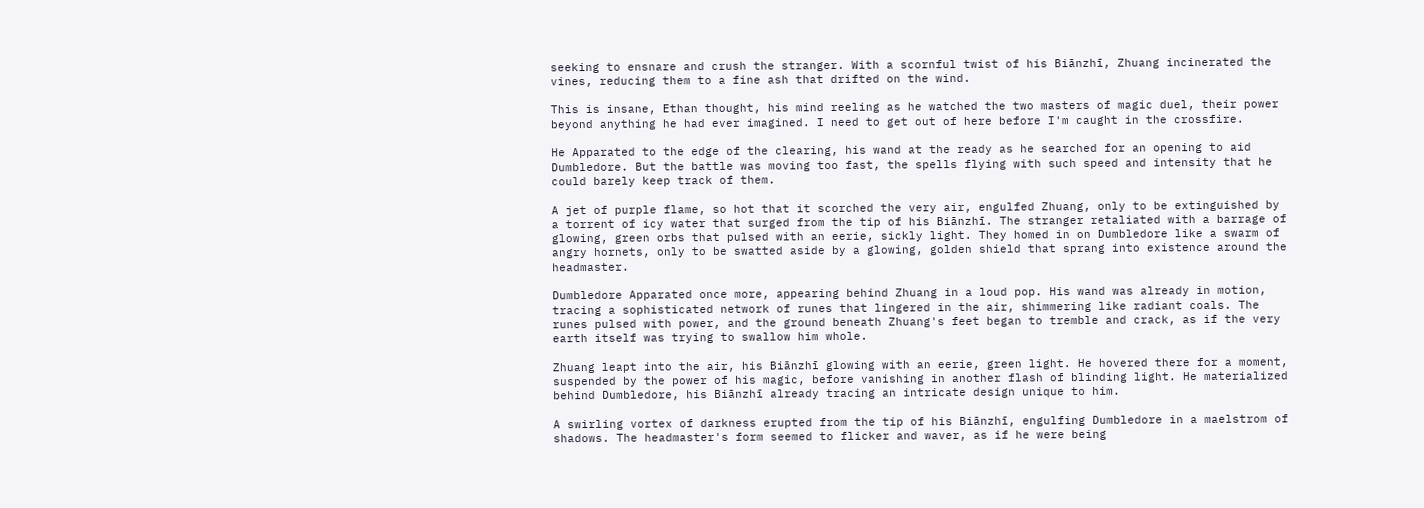seeking to ensnare and crush the stranger. With a scornful twist of his Biānzhī, Zhuang incinerated the vines, reducing them to a fine ash that drifted on the wind.

This is insane, Ethan thought, his mind reeling as he watched the two masters of magic duel, their power beyond anything he had ever imagined. I need to get out of here before I'm caught in the crossfire.

He Apparated to the edge of the clearing, his wand at the ready as he searched for an opening to aid Dumbledore. But the battle was moving too fast, the spells flying with such speed and intensity that he could barely keep track of them.

A jet of purple flame, so hot that it scorched the very air, engulfed Zhuang, only to be extinguished by a torrent of icy water that surged from the tip of his Biānzhī. The stranger retaliated with a barrage of glowing, green orbs that pulsed with an eerie, sickly light. They homed in on Dumbledore like a swarm of angry hornets, only to be swatted aside by a glowing, golden shield that sprang into existence around the headmaster.

Dumbledore Apparated once more, appearing behind Zhuang in a loud pop. His wand was already in motion, tracing a sophisticated network of runes that lingered in the air, shimmering like radiant coals. The runes pulsed with power, and the ground beneath Zhuang's feet began to tremble and crack, as if the very earth itself was trying to swallow him whole.

Zhuang leapt into the air, his Biānzhī glowing with an eerie, green light. He hovered there for a moment, suspended by the power of his magic, before vanishing in another flash of blinding light. He materialized behind Dumbledore, his Biānzhī already tracing an intricate design unique to him.

A swirling vortex of darkness erupted from the tip of his Biānzhī, engulfing Dumbledore in a maelstrom of shadows. The headmaster's form seemed to flicker and waver, as if he were being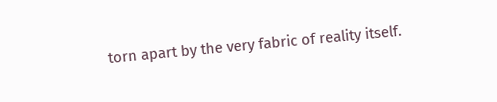torn apart by the very fabric of reality itself.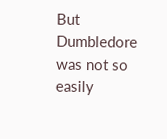But Dumbledore was not so easily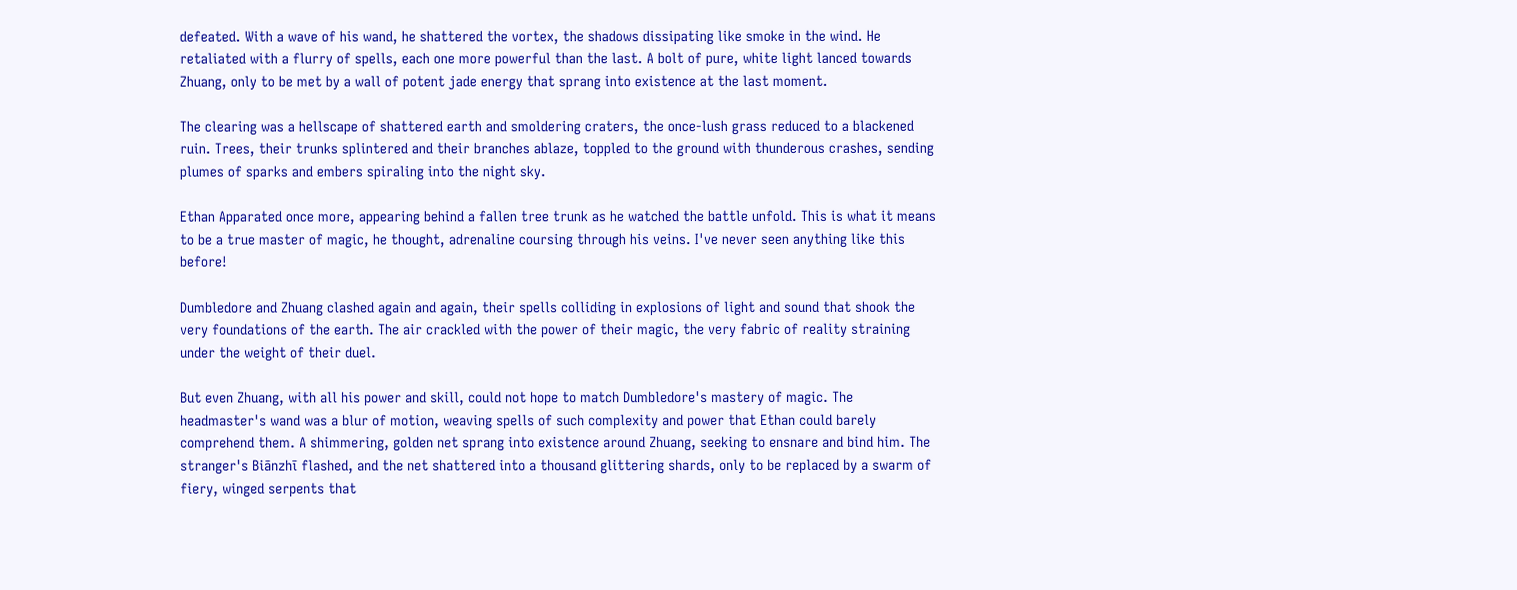defeated. With a wave of his wand, he shattered the vortex, the shadows dissipating like smoke in the wind. He retaliated with a flurry of spells, each one more powerful than the last. A bolt of pure, white light lanced towards Zhuang, only to be met by a wall of potent jade energy that sprang into existence at the last moment.

The clearing was a hellscape of shattered earth and smoldering craters, the once-lush grass reduced to a blackened ruin. Trees, their trunks splintered and their branches ablaze, toppled to the ground with thunderous crashes, sending plumes of sparks and embers spiraling into the night sky.

Ethan Apparated once more, appearing behind a fallen tree trunk as he watched the battle unfold. This is what it means to be a true master of magic, he thought, adrenaline coursing through his veins. I've never seen anything like this before!

Dumbledore and Zhuang clashed again and again, their spells colliding in explosions of light and sound that shook the very foundations of the earth. The air crackled with the power of their magic, the very fabric of reality straining under the weight of their duel.

But even Zhuang, with all his power and skill, could not hope to match Dumbledore's mastery of magic. The headmaster's wand was a blur of motion, weaving spells of such complexity and power that Ethan could barely comprehend them. A shimmering, golden net sprang into existence around Zhuang, seeking to ensnare and bind him. The stranger's Biānzhī flashed, and the net shattered into a thousand glittering shards, only to be replaced by a swarm of fiery, winged serpents that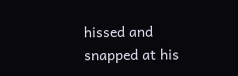hissed and snapped at his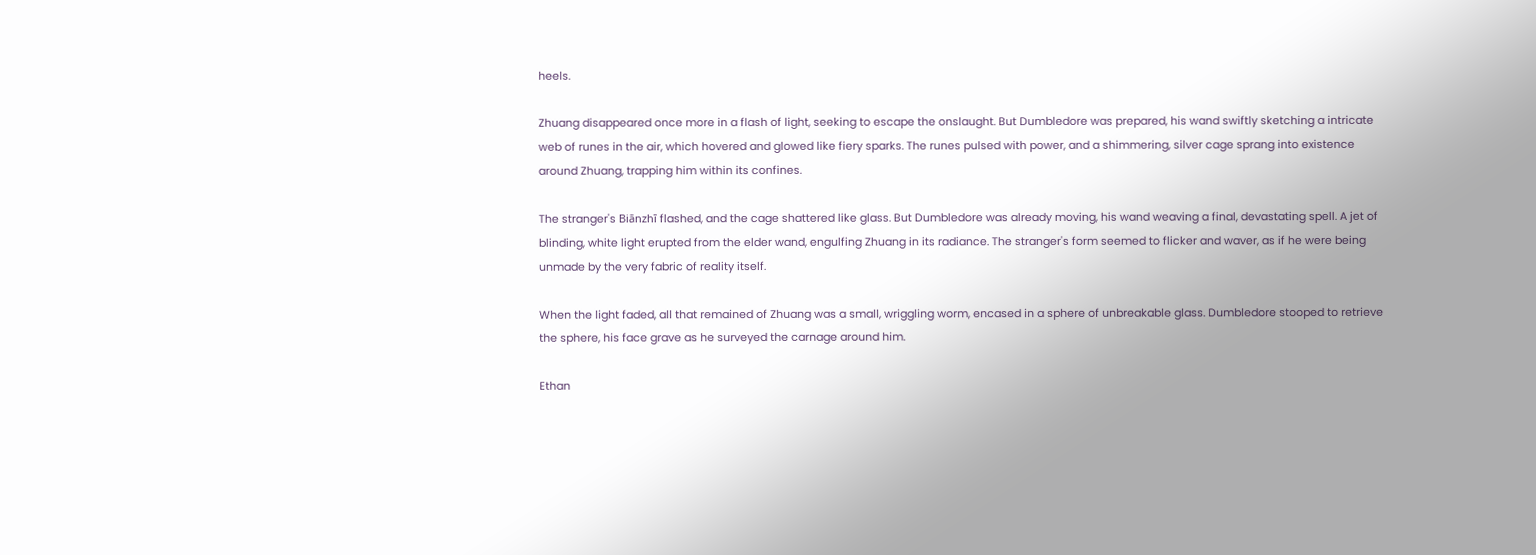heels.

Zhuang disappeared once more in a flash of light, seeking to escape the onslaught. But Dumbledore was prepared, his wand swiftly sketching a intricate web of runes in the air, which hovered and glowed like fiery sparks. The runes pulsed with power, and a shimmering, silver cage sprang into existence around Zhuang, trapping him within its confines.

The stranger's Biānzhī flashed, and the cage shattered like glass. But Dumbledore was already moving, his wand weaving a final, devastating spell. A jet of blinding, white light erupted from the elder wand, engulfing Zhuang in its radiance. The stranger's form seemed to flicker and waver, as if he were being unmade by the very fabric of reality itself.

When the light faded, all that remained of Zhuang was a small, wriggling worm, encased in a sphere of unbreakable glass. Dumbledore stooped to retrieve the sphere, his face grave as he surveyed the carnage around him.

Ethan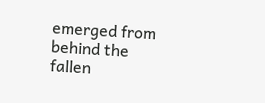emerged from behind the fallen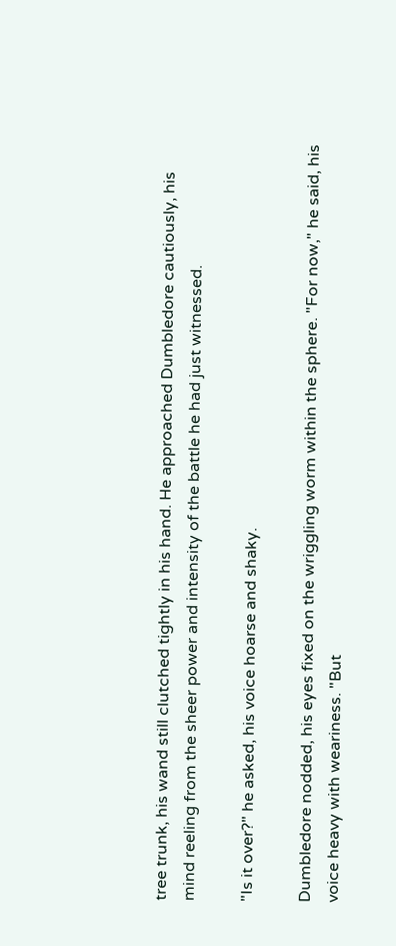tree trunk, his wand still clutched tightly in his hand. He approached Dumbledore cautiously, his mind reeling from the sheer power and intensity of the battle he had just witnessed.

"Is it over?" he asked, his voice hoarse and shaky.

Dumbledore nodded, his eyes fixed on the wriggling worm within the sphere. "For now," he said, his voice heavy with weariness. "But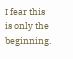I fear this is only the beginning.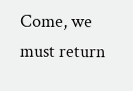Come, we must return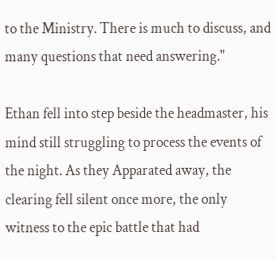to the Ministry. There is much to discuss, and many questions that need answering."

Ethan fell into step beside the headmaster, his mind still struggling to process the events of the night. As they Apparated away, the clearing fell silent once more, the only witness to the epic battle that had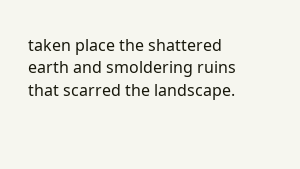taken place the shattered earth and smoldering ruins that scarred the landscape.